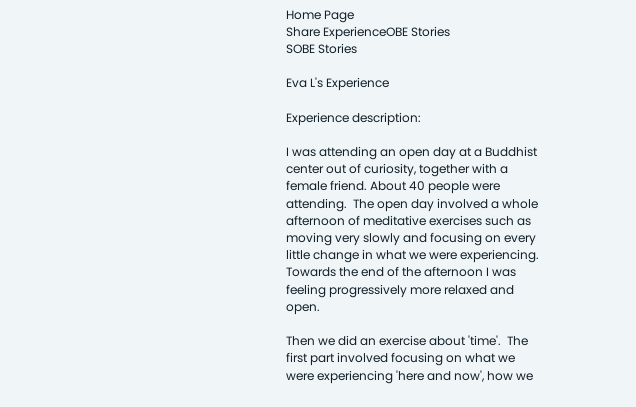Home Page
Share ExperienceOBE Stories
SOBE Stories

Eva L's Experience

Experience description:

I was attending an open day at a Buddhist center out of curiosity, together with a female friend. About 40 people were attending.  The open day involved a whole afternoon of meditative exercises such as moving very slowly and focusing on every little change in what we were experiencing.  Towards the end of the afternoon I was feeling progressively more relaxed and open.

Then we did an exercise about 'time'.  The first part involved focusing on what we were experiencing 'here and now', how we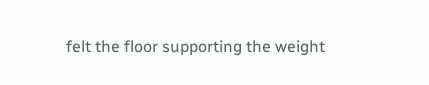felt the floor supporting the weight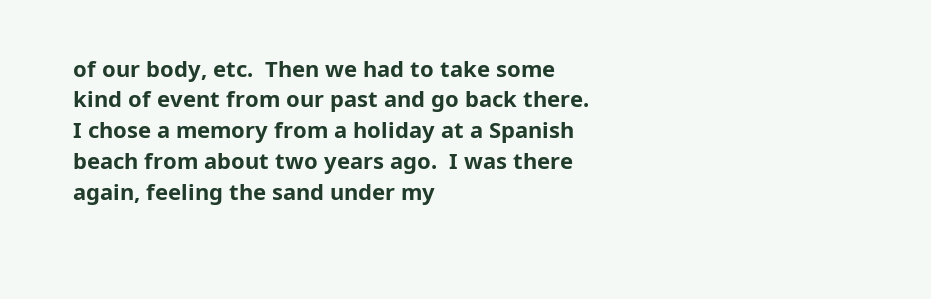of our body, etc.  Then we had to take some kind of event from our past and go back there.  I chose a memory from a holiday at a Spanish beach from about two years ago.  I was there again, feeling the sand under my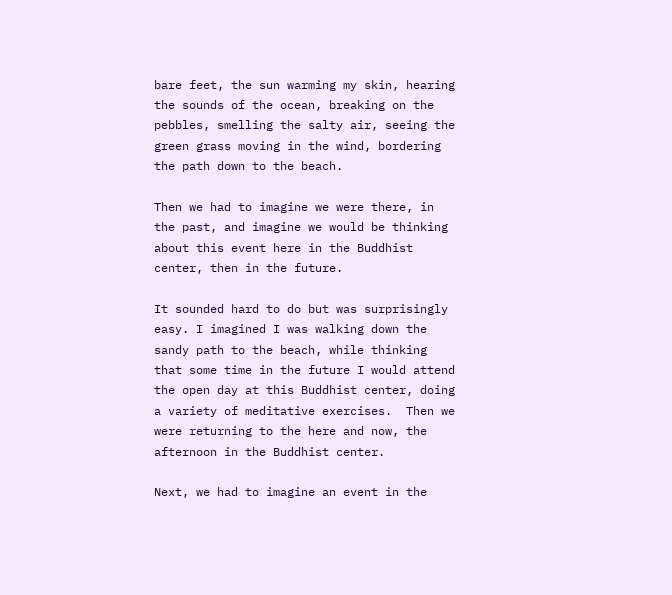bare feet, the sun warming my skin, hearing the sounds of the ocean, breaking on the pebbles, smelling the salty air, seeing the green grass moving in the wind, bordering the path down to the beach.

Then we had to imagine we were there, in the past, and imagine we would be thinking about this event here in the Buddhist center, then in the future.

It sounded hard to do but was surprisingly easy. I imagined I was walking down the sandy path to the beach, while thinking that some time in the future I would attend the open day at this Buddhist center, doing a variety of meditative exercises.  Then we were returning to the here and now, the afternoon in the Buddhist center.

Next, we had to imagine an event in the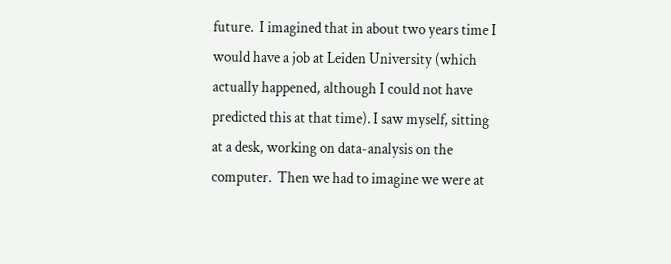future.  I imagined that in about two years time I would have a job at Leiden University (which actually happened, although I could not have predicted this at that time). I saw myself, sitting at a desk, working on data-analysis on the computer.  Then we had to imagine we were at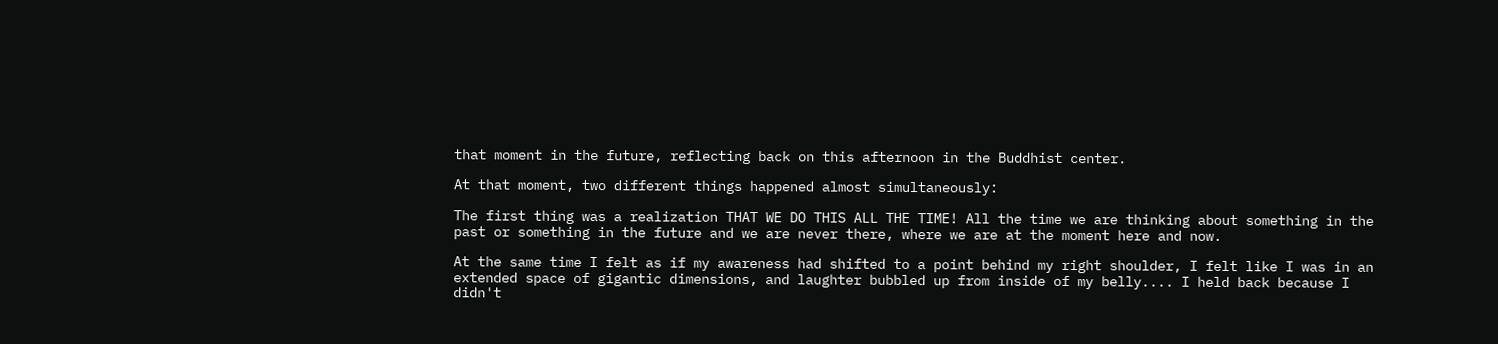that moment in the future, reflecting back on this afternoon in the Buddhist center.

At that moment, two different things happened almost simultaneously:

The first thing was a realization THAT WE DO THIS ALL THE TIME! All the time we are thinking about something in the past or something in the future and we are never there, where we are at the moment here and now.

At the same time I felt as if my awareness had shifted to a point behind my right shoulder, I felt like I was in an extended space of gigantic dimensions, and laughter bubbled up from inside of my belly.... I held back because I didn't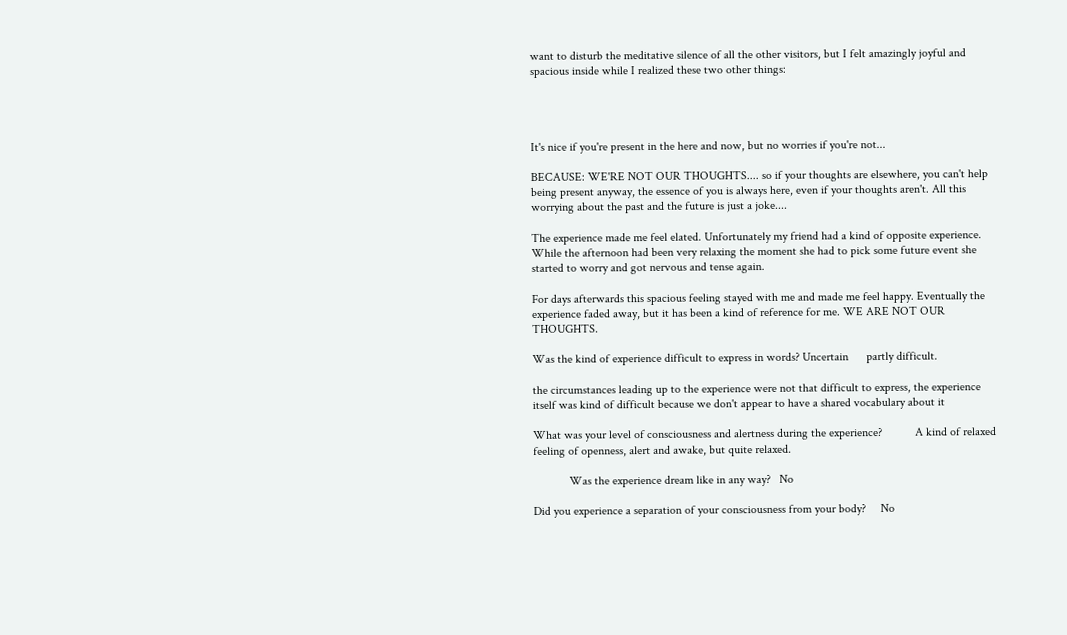want to disturb the meditative silence of all the other visitors, but I felt amazingly joyful and spacious inside while I realized these two other things:




It's nice if you're present in the here and now, but no worries if you're not...

BECAUSE: WE'RE NOT OUR THOUGHTS.... so if your thoughts are elsewhere, you can't help being present anyway, the essence of you is always here, even if your thoughts aren't. All this worrying about the past and the future is just a joke....

The experience made me feel elated. Unfortunately my friend had a kind of opposite experience. While the afternoon had been very relaxing the moment she had to pick some future event she started to worry and got nervous and tense again.

For days afterwards this spacious feeling stayed with me and made me feel happy. Eventually the experience faded away, but it has been a kind of reference for me. WE ARE NOT OUR THOUGHTS.

Was the kind of experience difficult to express in words? Uncertain      partly difficult.

the circumstances leading up to the experience were not that difficult to express, the experience itself was kind of difficult because we don't appear to have a shared vocabulary about it

What was your level of consciousness and alertness during the experience?           A kind of relaxed feeling of openness, alert and awake, but quite relaxed.

            Was the experience dream like in any way?   No

Did you experience a separation of your consciousness from your body?     No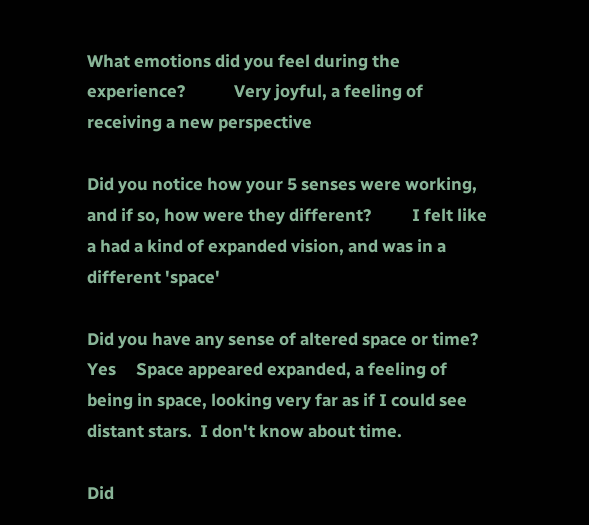What emotions did you feel during the experience?            Very joyful, a feeling of receiving a new perspective

Did you notice how your 5 senses were working, and if so, how were they different?          I felt like a had a kind of expanded vision, and was in a different 'space'

Did you have any sense of altered space or time?   Yes     Space appeared expanded, a feeling of being in space, looking very far as if I could see distant stars.  I don't know about time.

Did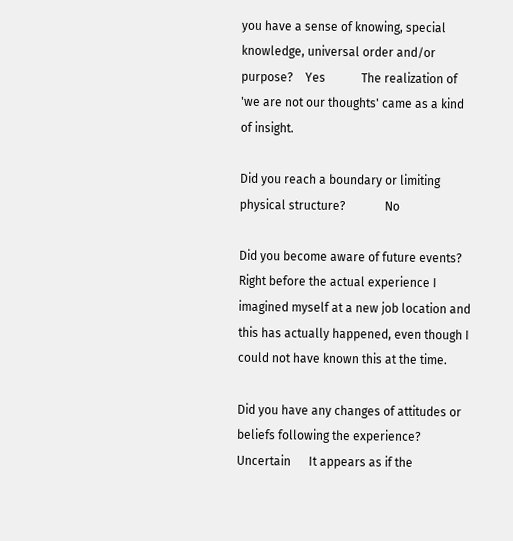you have a sense of knowing, special knowledge, universal order and/or purpose?    Yes            The realization of 'we are not our thoughts' came as a kind of insight.

Did you reach a boundary or limiting physical structure?             No

Did you become aware of future events?       Right before the actual experience I imagined myself at a new job location and this has actually happened, even though I could not have known this at the time.

Did you have any changes of attitudes or beliefs following the experience?   Uncertain      It appears as if the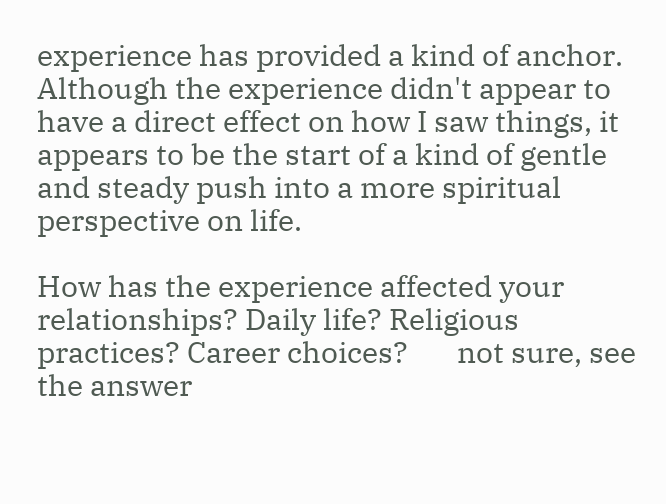experience has provided a kind of anchor. Although the experience didn't appear to have a direct effect on how I saw things, it appears to be the start of a kind of gentle and steady push into a more spiritual perspective on life.

How has the experience affected your relationships? Daily life? Religious practices? Career choices?       not sure, see the answer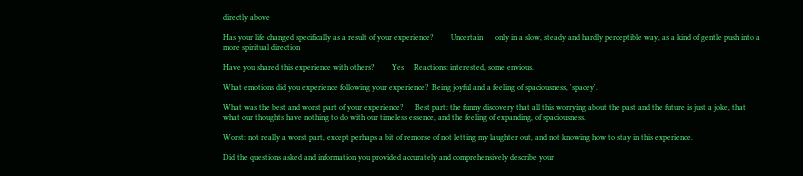directly above

Has your life changed specifically as a result of your experience?         Uncertain      only in a slow, steady and hardly perceptible way, as a kind of gentle push into a more spiritual direction

Have you shared this experience with others?         Yes     Reactions: interested, some envious.

What emotions did you experience following your experience?  Being joyful and a feeling of spaciousness, 'spacey'.

What was the best and worst part of your experience?      Best part: the funny discovery that all this worrying about the past and the future is just a joke, that what our thoughts have nothing to do with our timeless essence, and the feeling of expanding, of spaciousness.

Worst: not really a worst part, except perhaps a bit of remorse of not letting my laughter out, and not knowing how to stay in this experience.

Did the questions asked and information you provided accurately and comprehensively describe your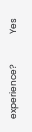experience?               Yes